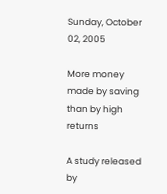Sunday, October 02, 2005

More money made by saving than by high returns

A study released by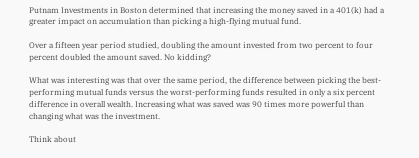Putnam Investments in Boston determined that increasing the money saved in a 401(k) had a greater impact on accumulation than picking a high-flying mutual fund.

Over a fifteen year period studied, doubling the amount invested from two percent to four percent doubled the amount saved. No kidding?

What was interesting was that over the same period, the difference between picking the best-performing mutual funds versus the worst-performing funds resulted in only a six percent difference in overall wealth. Increasing what was saved was 90 times more powerful than changing what was the investment.

Think about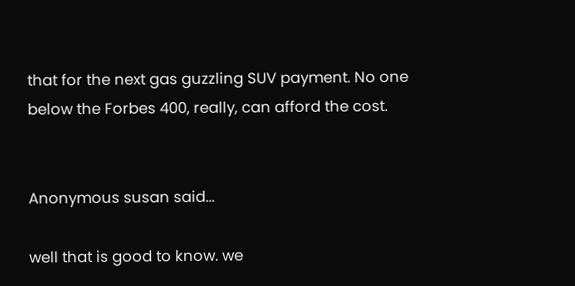that for the next gas guzzling SUV payment. No one below the Forbes 400, really, can afford the cost.


Anonymous susan said...

well that is good to know. we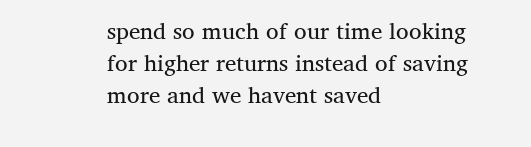spend so much of our time looking for higher returns instead of saving more and we havent saved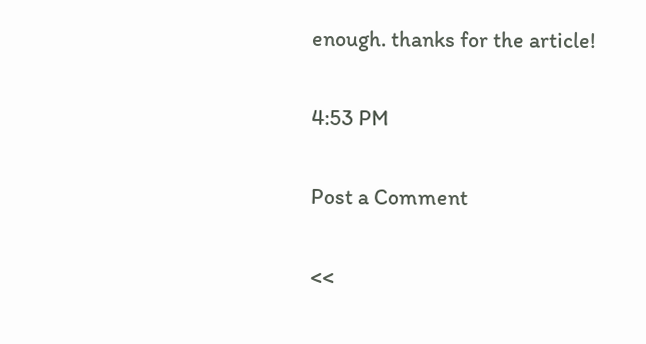enough. thanks for the article!

4:53 PM

Post a Comment

<<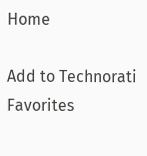Home

Add to Technorati Favorites